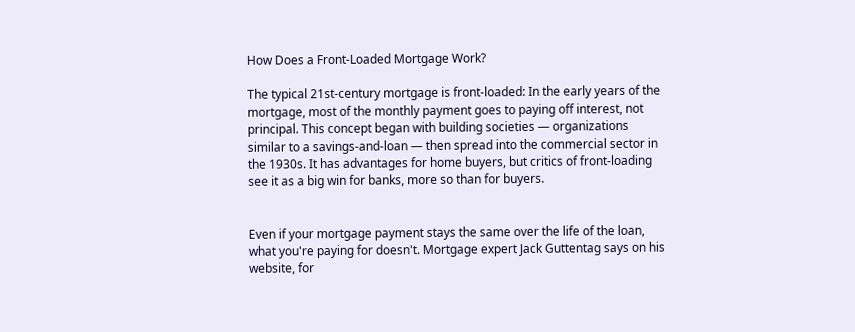How Does a Front-Loaded Mortgage Work?

The typical 21st-century mortgage is front-loaded: In the early years of the mortgage, most of the monthly payment goes to paying off interest, not principal. This concept began with building societies — organizations similar to a savings-and-loan — then spread into the commercial sector in the 1930s. It has advantages for home buyers, but critics of front-loading see it as a big win for banks, more so than for buyers.


Even if your mortgage payment stays the same over the life of the loan, what you're paying for doesn't. Mortgage expert Jack Guttentag says on his website, for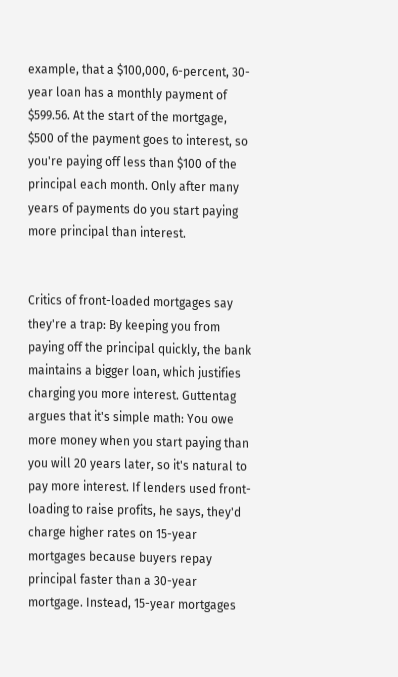example, that a $100,000, 6-percent, 30-year loan has a monthly payment of $599.56. At the start of the mortgage, $500 of the payment goes to interest, so you're paying off less than $100 of the principal each month. Only after many years of payments do you start paying more principal than interest.


Critics of front-loaded mortgages say they're a trap: By keeping you from paying off the principal quickly, the bank maintains a bigger loan, which justifies charging you more interest. Guttentag argues that it's simple math: You owe more money when you start paying than you will 20 years later, so it's natural to pay more interest. If lenders used front-loading to raise profits, he says, they'd charge higher rates on 15-year mortgages because buyers repay principal faster than a 30-year mortgage. Instead, 15-year mortgages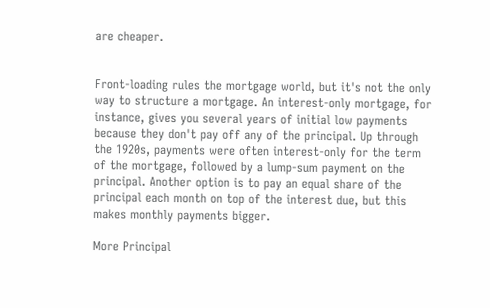are cheaper.


Front-loading rules the mortgage world, but it's not the only way to structure a mortgage. An interest-only mortgage, for instance, gives you several years of initial low payments because they don't pay off any of the principal. Up through the 1920s, payments were often interest-only for the term of the mortgage, followed by a lump-sum payment on the principal. Another option is to pay an equal share of the principal each month on top of the interest due, but this makes monthly payments bigger.

More Principal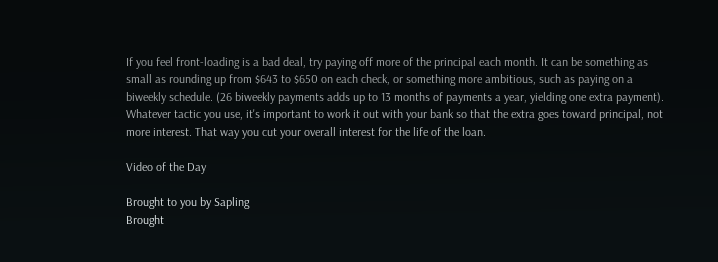If you feel front-loading is a bad deal, try paying off more of the principal each month. It can be something as small as rounding up from $643 to $650 on each check, or something more ambitious, such as paying on a biweekly schedule. (26 biweekly payments adds up to 13 months of payments a year, yielding one extra payment). Whatever tactic you use, it's important to work it out with your bank so that the extra goes toward principal, not more interest. That way you cut your overall interest for the life of the loan.

Video of the Day

Brought to you by Sapling
Brought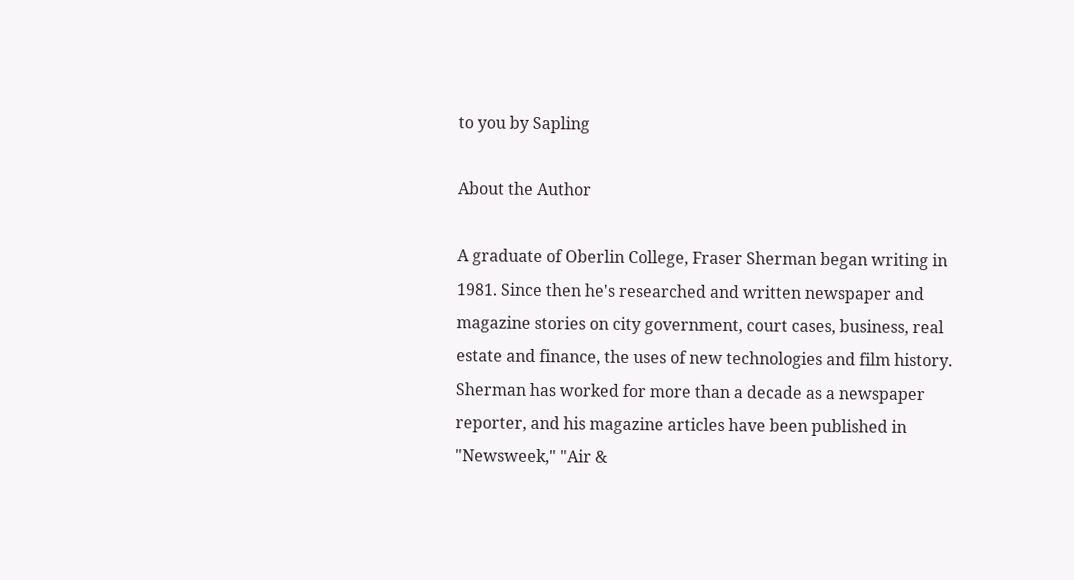to you by Sapling

About the Author

A graduate of Oberlin College, Fraser Sherman began writing in 1981. Since then he's researched and written newspaper and magazine stories on city government, court cases, business, real estate and finance, the uses of new technologies and film history. Sherman has worked for more than a decade as a newspaper reporter, and his magazine articles have been published in "Newsweek," "Air &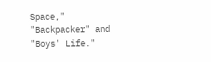Space," "Backpacker" and "Boys' Life."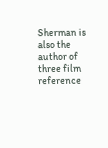Sherman is also the author of three film reference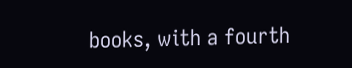books, with a fourth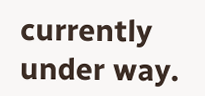currently under way.